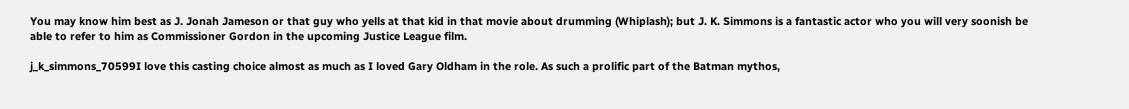You may know him best as J. Jonah Jameson or that guy who yells at that kid in that movie about drumming (Whiplash); but J. K. Simmons is a fantastic actor who you will very soonish be able to refer to him as Commissioner Gordon in the upcoming Justice League film.

j_k_simmons_70599I love this casting choice almost as much as I loved Gary Oldham in the role. As such a prolific part of the Batman mythos,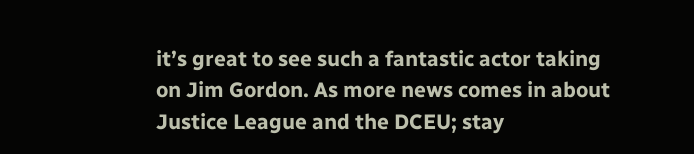it’s great to see such a fantastic actor taking on Jim Gordon. As more news comes in about Justice League and the DCEU; stay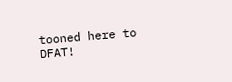tooned here to DFAT!